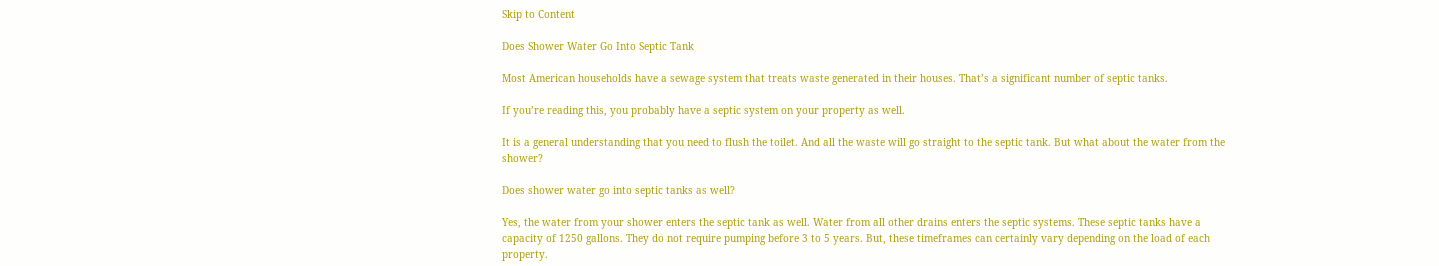Skip to Content

Does Shower Water Go Into Septic Tank

Most American households have a sewage system that treats waste generated in their houses. That’s a significant number of septic tanks.

If you’re reading this, you probably have a septic system on your property as well.

It is a general understanding that you need to flush the toilet. And all the waste will go straight to the septic tank. But what about the water from the shower?

Does shower water go into septic tanks as well?

Yes, the water from your shower enters the septic tank as well. Water from all other drains enters the septic systems. These septic tanks have a capacity of 1250 gallons. They do not require pumping before 3 to 5 years. But, these timeframes can certainly vary depending on the load of each property.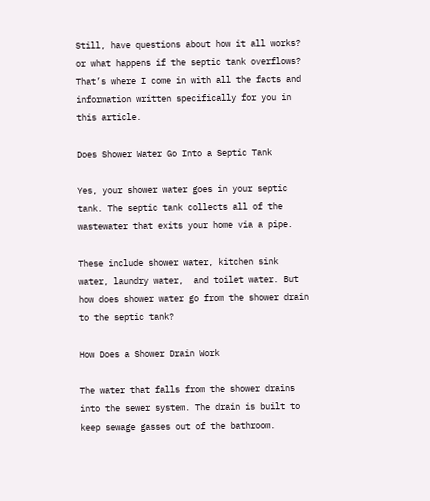Still, have questions about how it all works? or what happens if the septic tank overflows? That’s where I come in with all the facts and information written specifically for you in this article.

Does Shower Water Go Into a Septic Tank

Yes, your shower water goes in your septic tank. The septic tank collects all of the wastewater that exits your home via a pipe.

These include shower water, kitchen sink water, laundry water,  and toilet water. But how does shower water go from the shower drain to the septic tank?

How Does a Shower Drain Work

The water that falls from the shower drains into the sewer system. The drain is built to keep sewage gasses out of the bathroom.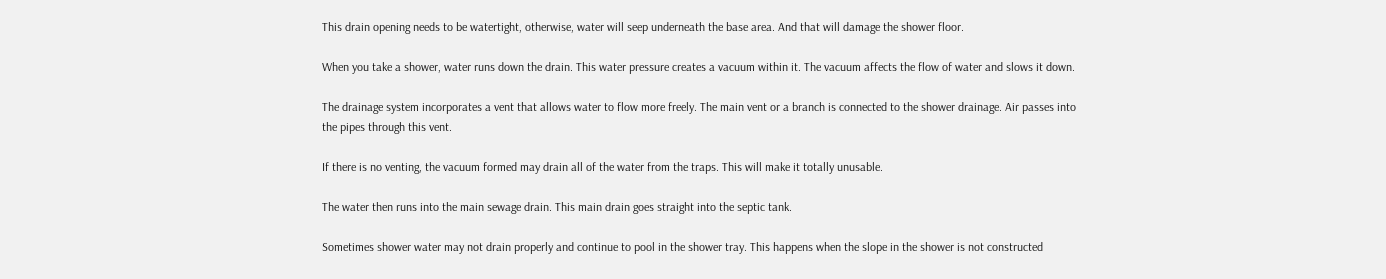This drain opening needs to be watertight, otherwise, water will seep underneath the base area. And that will damage the shower floor.

When you take a shower, water runs down the drain. This water pressure creates a vacuum within it. The vacuum affects the flow of water and slows it down.

The drainage system incorporates a vent that allows water to flow more freely. The main vent or a branch is connected to the shower drainage. Air passes into the pipes through this vent.

If there is no venting, the vacuum formed may drain all of the water from the traps. This will make it totally unusable.

The water then runs into the main sewage drain. This main drain goes straight into the septic tank.

Sometimes shower water may not drain properly and continue to pool in the shower tray. This happens when the slope in the shower is not constructed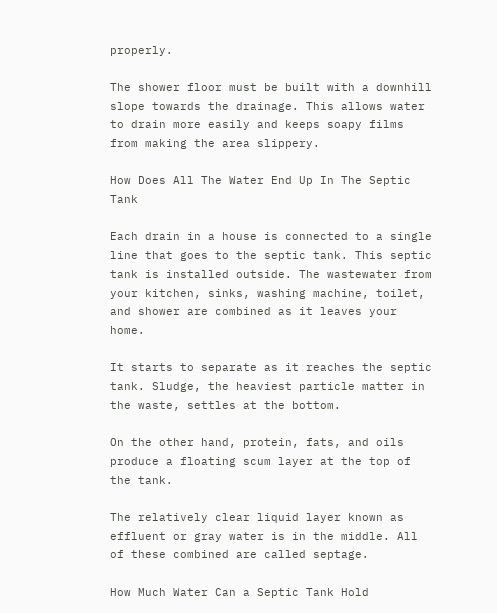properly.

The shower floor must be built with a downhill slope towards the drainage. This allows water to drain more easily and keeps soapy films from making the area slippery.

How Does All The Water End Up In The Septic Tank

Each drain in a house is connected to a single line that goes to the septic tank. This septic tank is installed outside. The wastewater from your kitchen, sinks, washing machine, toilet, and shower are combined as it leaves your home.

It starts to separate as it reaches the septic tank. Sludge, the heaviest particle matter in the waste, settles at the bottom.

On the other hand, protein, fats, and oils produce a floating scum layer at the top of the tank.

The relatively clear liquid layer known as effluent or gray water is in the middle. All of these combined are called septage.

How Much Water Can a Septic Tank Hold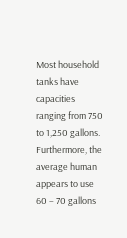Most household tanks have capacities ranging from 750 to 1,250 gallons. Furthermore, the average human appears to use 60 – 70 gallons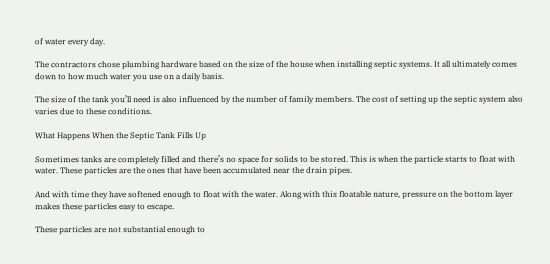of water every day.

The contractors chose plumbing hardware based on the size of the house when installing septic systems. It all ultimately comes down to how much water you use on a daily basis.

The size of the tank you’ll need is also influenced by the number of family members. The cost of setting up the septic system also varies due to these conditions.

What Happens When the Septic Tank Fills Up

Sometimes tanks are completely filled and there’s no space for solids to be stored. This is when the particle starts to float with water. These particles are the ones that have been accumulated near the drain pipes.

And with time they have softened enough to float with the water. Along with this floatable nature, pressure on the bottom layer makes these particles easy to escape.

These particles are not substantial enough to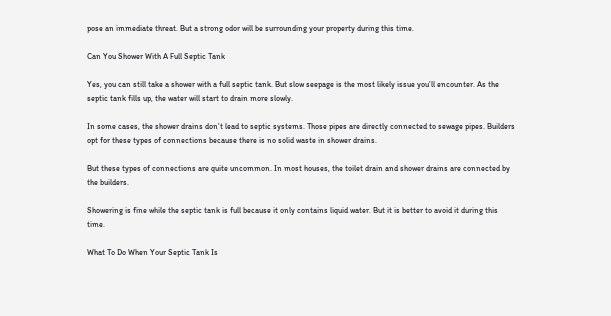pose an immediate threat. But a strong odor will be surrounding your property during this time.

Can You Shower With A Full Septic Tank

Yes, you can still take a shower with a full septic tank. But slow seepage is the most likely issue you’ll encounter. As the septic tank fills up, the water will start to drain more slowly.

In some cases, the shower drains don’t lead to septic systems. Those pipes are directly connected to sewage pipes. Builders opt for these types of connections because there is no solid waste in shower drains.

But these types of connections are quite uncommon. In most houses, the toilet drain and shower drains are connected by the builders.

Showering is fine while the septic tank is full because it only contains liquid water. But it is better to avoid it during this time.

What To Do When Your Septic Tank Is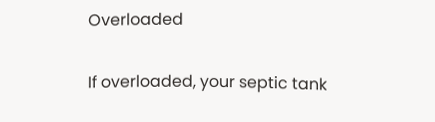Overloaded

If overloaded, your septic tank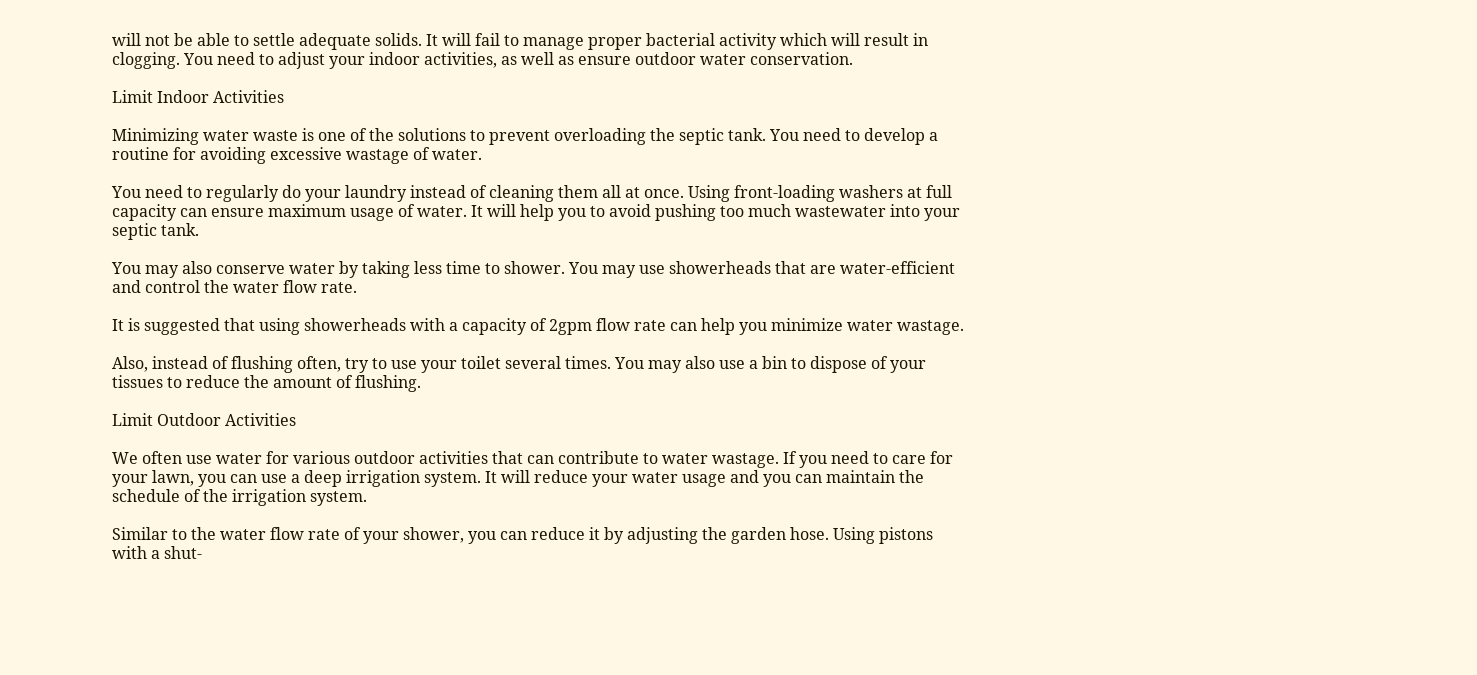will not be able to settle adequate solids. It will fail to manage proper bacterial activity which will result in clogging. You need to adjust your indoor activities, as well as ensure outdoor water conservation.

Limit Indoor Activities

Minimizing water waste is one of the solutions to prevent overloading the septic tank. You need to develop a routine for avoiding excessive wastage of water.

You need to regularly do your laundry instead of cleaning them all at once. Using front-loading washers at full capacity can ensure maximum usage of water. It will help you to avoid pushing too much wastewater into your septic tank.

You may also conserve water by taking less time to shower. You may use showerheads that are water-efficient and control the water flow rate.

It is suggested that using showerheads with a capacity of 2gpm flow rate can help you minimize water wastage.

Also, instead of flushing often, try to use your toilet several times. You may also use a bin to dispose of your tissues to reduce the amount of flushing.

Limit Outdoor Activities

We often use water for various outdoor activities that can contribute to water wastage. If you need to care for your lawn, you can use a deep irrigation system. It will reduce your water usage and you can maintain the schedule of the irrigation system.

Similar to the water flow rate of your shower, you can reduce it by adjusting the garden hose. Using pistons with a shut-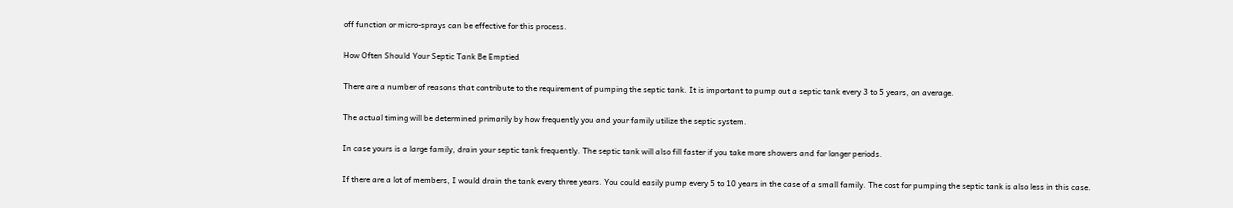off function or micro-sprays can be effective for this process.

How Often Should Your Septic Tank Be Emptied

There are a number of reasons that contribute to the requirement of pumping the septic tank. It is important to pump out a septic tank every 3 to 5 years, on average.

The actual timing will be determined primarily by how frequently you and your family utilize the septic system.

In case yours is a large family, drain your septic tank frequently. The septic tank will also fill faster if you take more showers and for longer periods.

If there are a lot of members, I would drain the tank every three years. You could easily pump every 5 to 10 years in the case of a small family. The cost for pumping the septic tank is also less in this case.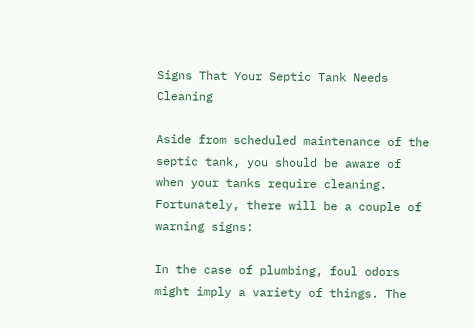Signs That Your Septic Tank Needs Cleaning

Aside from scheduled maintenance of the septic tank, you should be aware of when your tanks require cleaning. Fortunately, there will be a couple of warning signs:

In the case of plumbing, foul odors might imply a variety of things. The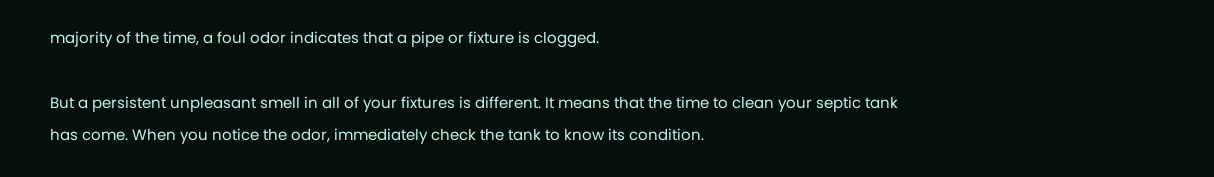majority of the time, a foul odor indicates that a pipe or fixture is clogged.

But a persistent unpleasant smell in all of your fixtures is different. It means that the time to clean your septic tank has come. When you notice the odor, immediately check the tank to know its condition.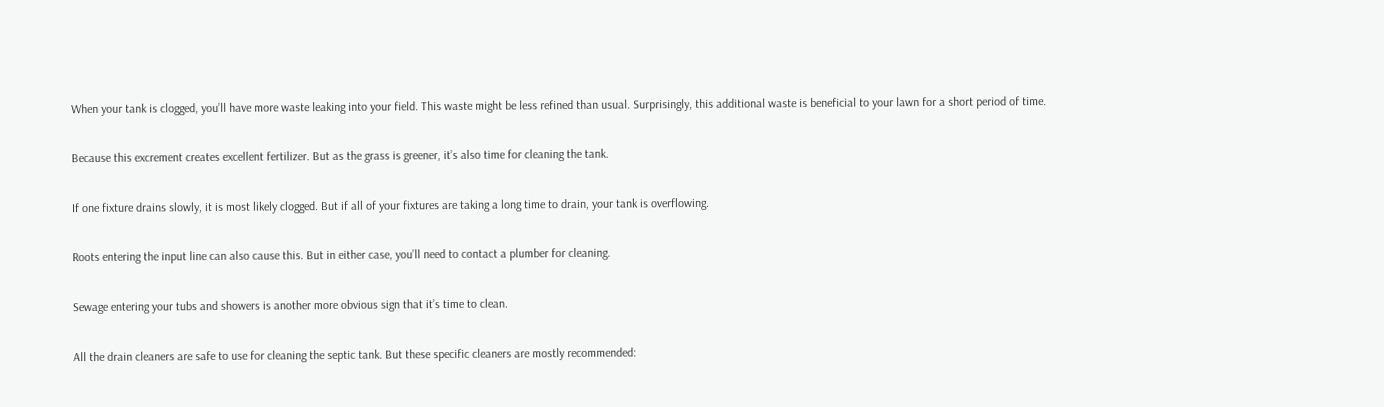When your tank is clogged, you’ll have more waste leaking into your field. This waste might be less refined than usual. Surprisingly, this additional waste is beneficial to your lawn for a short period of time.

Because this excrement creates excellent fertilizer. But as the grass is greener, it’s also time for cleaning the tank.

If one fixture drains slowly, it is most likely clogged. But if all of your fixtures are taking a long time to drain, your tank is overflowing.

Roots entering the input line can also cause this. But in either case, you’ll need to contact a plumber for cleaning.

Sewage entering your tubs and showers is another more obvious sign that it’s time to clean.

All the drain cleaners are safe to use for cleaning the septic tank. But these specific cleaners are mostly recommended: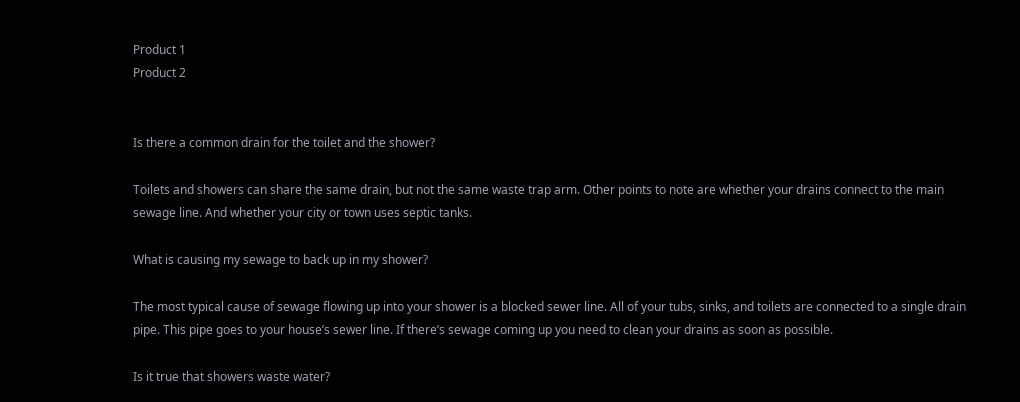Product 1
Product 2


Is there a common drain for the toilet and the shower?

Toilets and showers can share the same drain, but not the same waste trap arm. Other points to note are whether your drains connect to the main sewage line. And whether your city or town uses septic tanks.

What is causing my sewage to back up in my shower?

The most typical cause of sewage flowing up into your shower is a blocked sewer line. All of your tubs, sinks, and toilets are connected to a single drain pipe. This pipe goes to your house’s sewer line. If there’s sewage coming up you need to clean your drains as soon as possible.

Is it true that showers waste water?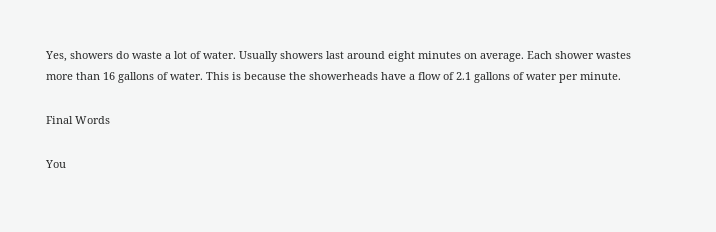Yes, showers do waste a lot of water. Usually showers last around eight minutes on average. Each shower wastes more than 16 gallons of water. This is because the showerheads have a flow of 2.1 gallons of water per minute.

Final Words

You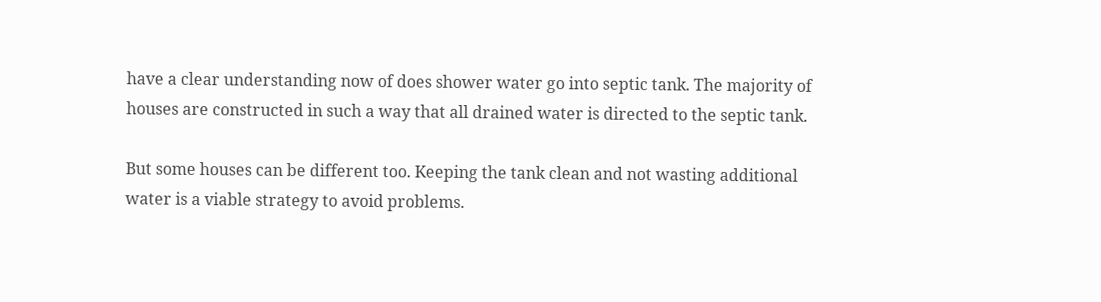have a clear understanding now of does shower water go into septic tank. The majority of houses are constructed in such a way that all drained water is directed to the septic tank.

But some houses can be different too. Keeping the tank clean and not wasting additional water is a viable strategy to avoid problems.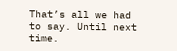That’s all we had to say. Until next time.